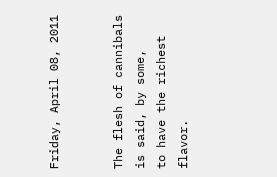Friday, April 08, 2011


The flesh of cannibals is said, by some,
to have the richest flavor.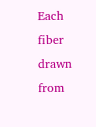Each fiber drawn from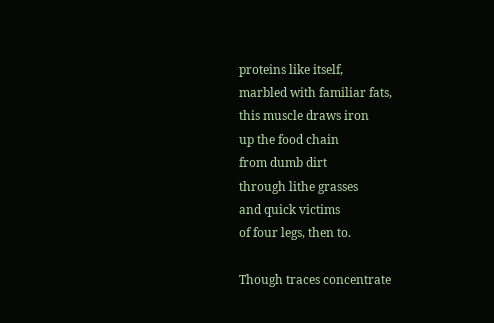proteins like itself,
marbled with familiar fats,
this muscle draws iron
up the food chain
from dumb dirt
through lithe grasses
and quick victims
of four legs, then to.

Though traces concentrate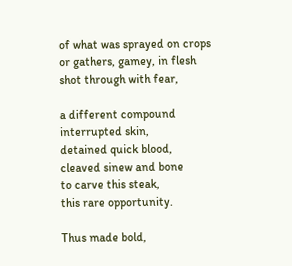of what was sprayed on crops
or gathers, gamey, in flesh
shot through with fear,

a different compound
interrupted skin,
detained quick blood,
cleaved sinew and bone
to carve this steak,
this rare opportunity.

Thus made bold,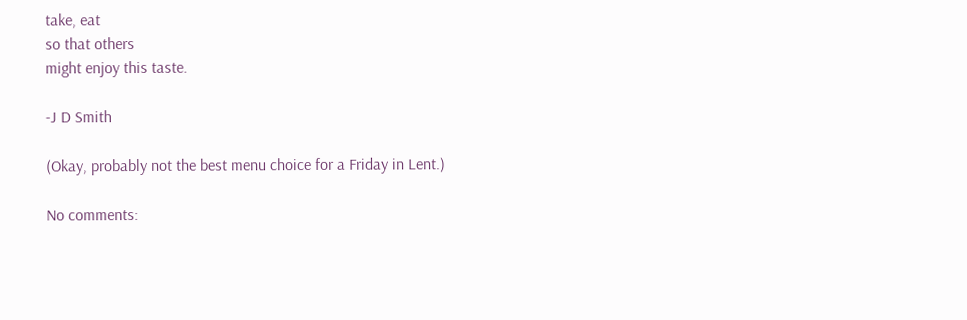take, eat
so that others
might enjoy this taste.

-J D Smith

(Okay, probably not the best menu choice for a Friday in Lent.)

No comments: